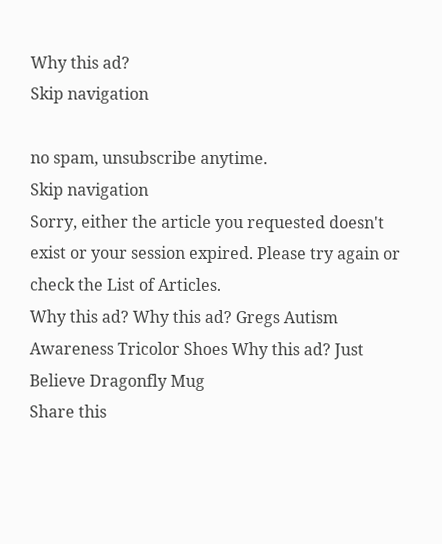Why this ad?
Skip navigation

no spam, unsubscribe anytime.
Skip navigation
Sorry, either the article you requested doesn't exist or your session expired. Please try again or check the List of Articles.
Why this ad? Why this ad? Gregs Autism Awareness Tricolor Shoes Why this ad? Just Believe Dragonfly Mug
Share this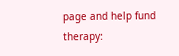page and help fund therapy: